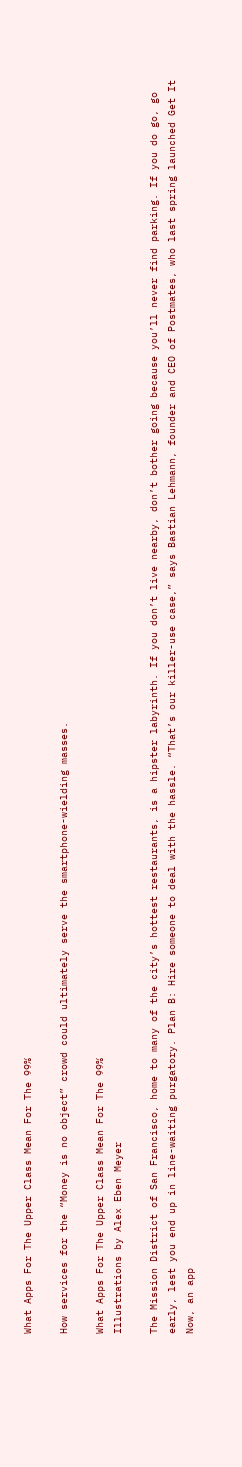What Apps For The Upper Class Mean For The 99%

How services for the “Money is no object” crowd could ultimately serve the smartphone-wielding masses.

What Apps For The Upper Class Mean For The 99%
Illustrations by Alex Eben Meyer

The Mission District of San Francisco, home to many of the city’s hottest restaurants, is a hipster labyrinth. If you don’t live nearby, don’t bother going because you’ll never find parking. If you do go, go early, lest you end up in line-waiting purgatory. Plan B: Hire someone to deal with the hassle. “That’s our killer-use case,” says Bastian Lehmann, founder and CEO of Postmates, who last spring launched Get It Now, an app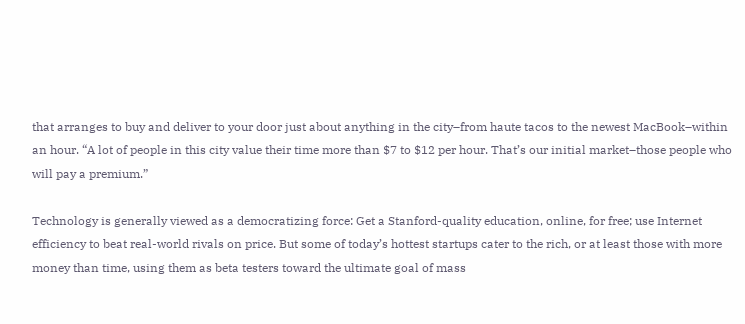that arranges to buy and deliver to your door just about anything in the city–from haute tacos to the newest MacBook–within an hour. “A lot of people in this city value their time more than $7 to $12 per hour. That’s our initial market–those people who will pay a premium.”

Technology is generally viewed as a democratizing force: Get a Stanford-quality education, online, for free; use Internet efficiency to beat real-world rivals on price. But some of today’s hottest startups cater to the rich, or at least those with more money than time, using them as beta testers toward the ultimate goal of mass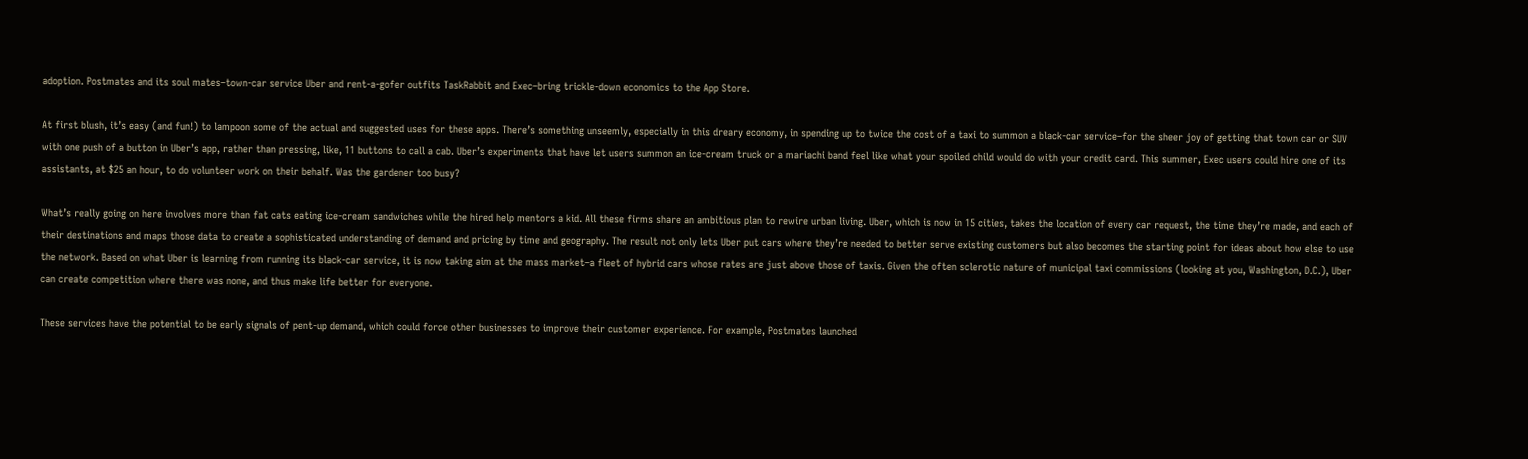adoption. Postmates and its soul mates–town-car service Uber and rent-a-gofer outfits TaskRabbit and Exec–bring trickle-down economics to the App Store.

At first blush, it’s easy (and fun!) to lampoon some of the actual and suggested uses for these apps. There’s something unseemly, especially in this dreary economy, in spending up to twice the cost of a taxi to summon a black-car service–for the sheer joy of getting that town car or SUV with one push of a button in Uber’s app, rather than pressing, like, 11 buttons to call a cab. Uber’s experiments that have let users summon an ice-cream truck or a mariachi band feel like what your spoiled child would do with your credit card. This summer, Exec users could hire one of its assistants, at $25 an hour, to do volunteer work on their behalf. Was the gardener too busy?

What’s really going on here involves more than fat cats eating ice-cream sandwiches while the hired help mentors a kid. All these firms share an ambitious plan to rewire urban living. Uber, which is now in 15 cities, takes the location of every car request, the time they’re made, and each of their destinations and maps those data to create a sophisticated understanding of demand and pricing by time and geography. The result not only lets Uber put cars where they’re needed to better serve existing customers but also becomes the starting point for ideas about how else to use the network. Based on what Uber is learning from running its black-car service, it is now taking aim at the mass market–a fleet of hybrid cars whose rates are just above those of taxis. Given the often sclerotic nature of municipal taxi commissions (looking at you, Washington, D.C.), Uber can create competition where there was none, and thus make life better for everyone.

These services have the potential to be early signals of pent-up demand, which could force other businesses to improve their customer experience. For example, Postmates launched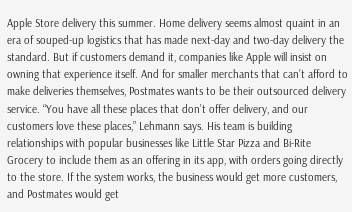Apple Store delivery this summer. Home delivery seems almost quaint in an era of souped-up logistics that has made next-day and two-day delivery the standard. But if customers demand it, companies like Apple will insist on owning that experience itself. And for smaller merchants that can’t afford to make deliveries themselves, Postmates wants to be their outsourced delivery service. “You have all these places that don’t offer delivery, and our customers love these places,” Lehmann says. His team is building relationships with popular businesses like Little Star Pizza and Bi-Rite Grocery to include them as an offering in its app, with orders going directly to the store. If the system works, the business would get more customers, and Postmates would get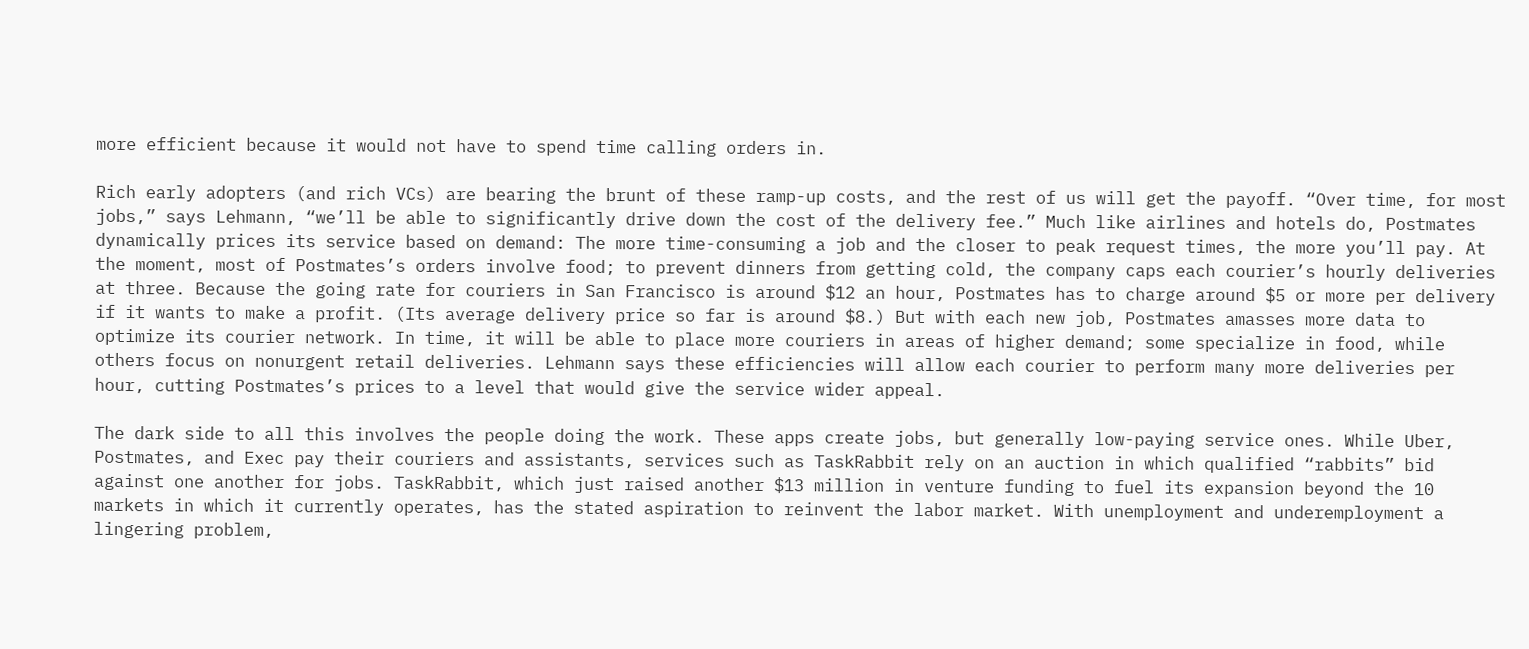more efficient because it would not have to spend time calling orders in.

Rich early adopters (and rich VCs) are bearing the brunt of these ramp-up costs, and the rest of us will get the payoff. “Over time, for most jobs,” says Lehmann, “we’ll be able to significantly drive down the cost of the delivery fee.” Much like airlines and hotels do, Postmates dynamically prices its service based on demand: The more time-consuming a job and the closer to peak request times, the more you’ll pay. At the moment, most of Postmates’s orders involve food; to prevent dinners from getting cold, the company caps each courier’s hourly deliveries at three. Because the going rate for couriers in San Francisco is around $12 an hour, Postmates has to charge around $5 or more per delivery if it wants to make a profit. (Its average delivery price so far is around $8.) But with each new job, Postmates amasses more data to optimize its courier network. In time, it will be able to place more couriers in areas of higher demand; some specialize in food, while others focus on nonurgent retail deliveries. Lehmann says these efficiencies will allow each courier to perform many more deliveries per hour, cutting Postmates’s prices to a level that would give the service wider appeal.

The dark side to all this involves the people doing the work. These apps create jobs, but generally low-paying service ones. While Uber, Postmates, and Exec pay their couriers and assistants, services such as TaskRabbit rely on an auction in which qualified “rabbits” bid against one another for jobs. TaskRabbit, which just raised another $13 million in venture funding to fuel its expansion beyond the 10 markets in which it currently operates, has the stated aspiration to reinvent the labor market. With unemployment and underemployment a lingering problem,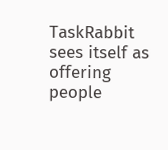TaskRabbit sees itself as offering people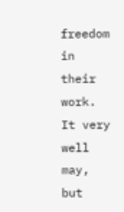freedom in their work. It very well may, but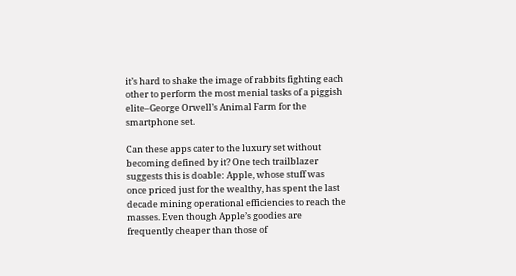it’s hard to shake the image of rabbits fighting each other to perform the most menial tasks of a piggish elite–George Orwell’s Animal Farm for the smartphone set.

Can these apps cater to the luxury set without becoming defined by it? One tech trailblazer suggests this is doable: Apple, whose stuff was once priced just for the wealthy, has spent the last decade mining operational efficiencies to reach the masses. Even though Apple’s goodies are frequently cheaper than those of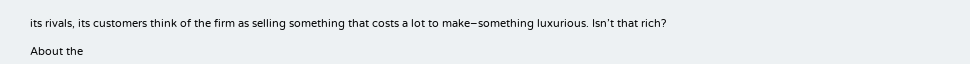its rivals, its customers think of the firm as selling something that costs a lot to make–something luxurious. Isn’t that rich?

About the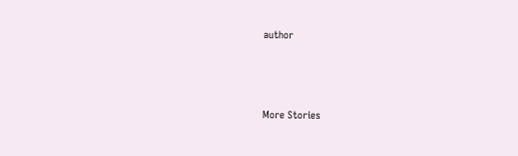author



More Stories